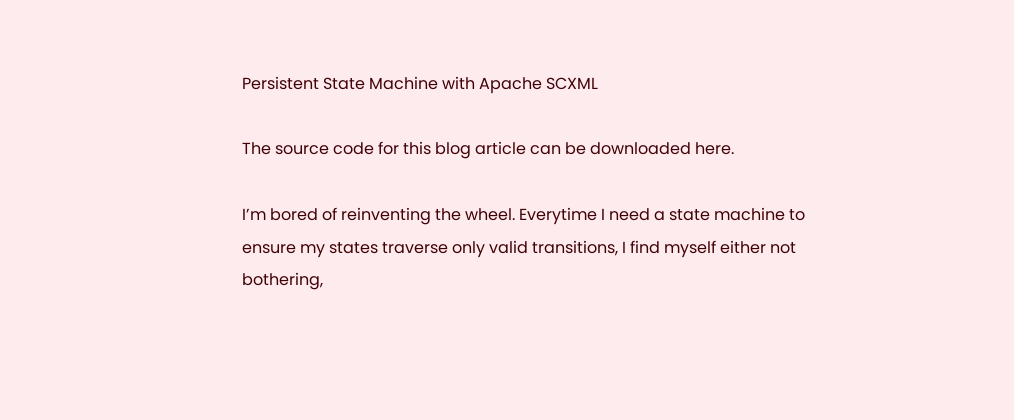Persistent State Machine with Apache SCXML

The source code for this blog article can be downloaded here.

I’m bored of reinventing the wheel. Everytime I need a state machine to ensure my states traverse only valid transitions, I find myself either not bothering,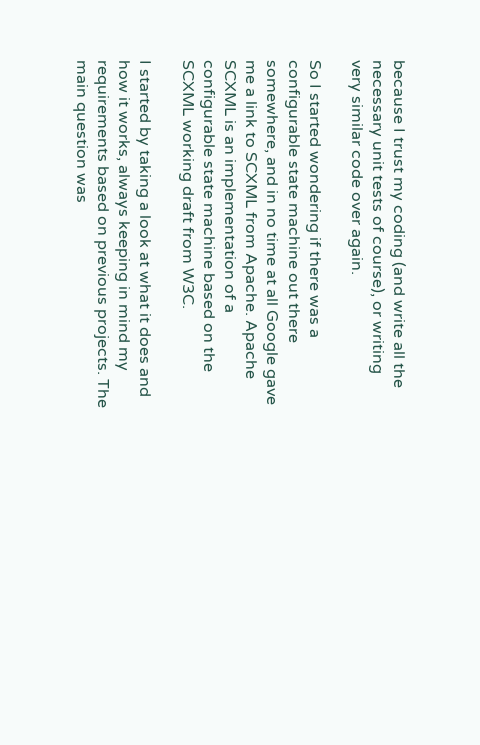because I trust my coding (and write all the necessary unit tests of course), or writing very similar code over again.

So I started wondering if there was a configurable state machine out there somewhere, and in no time at all Google gave me a link to SCXML from Apache. Apache SCXML is an implementation of a configurable state machine based on the SCXML working draft from W3C.

I started by taking a look at what it does and how it works, always keeping in mind my requirements based on previous projects. The main question was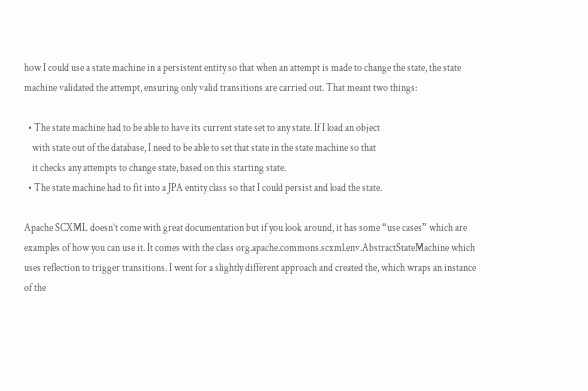how I could use a state machine in a persistent entity so that when an attempt is made to change the state, the state machine validated the attempt, ensuring only valid transitions are carried out. That meant two things:

  • The state machine had to be able to have its current state set to any state. If I load an object
    with state out of the database, I need to be able to set that state in the state machine so that
    it checks any attempts to change state, based on this starting state.
  • The state machine had to fit into a JPA entity class so that I could persist and load the state.

Apache SCXML doesn’t come with great documentation but if you look around, it has some “use cases” which are examples of how you can use it. It comes with the class org.apache.commons.scxml.env.AbstractStateMachine which uses reflection to trigger transitions. I went for a slightly different approach and created the, which wraps an instance of the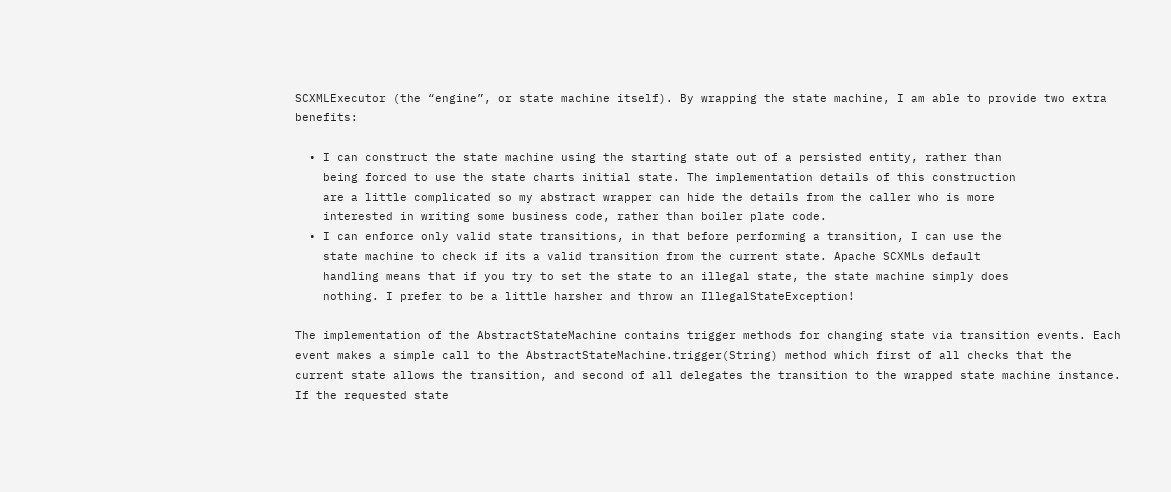SCXMLExecutor (the “engine”, or state machine itself). By wrapping the state machine, I am able to provide two extra benefits:

  • I can construct the state machine using the starting state out of a persisted entity, rather than
    being forced to use the state charts initial state. The implementation details of this construction
    are a little complicated so my abstract wrapper can hide the details from the caller who is more
    interested in writing some business code, rather than boiler plate code.
  • I can enforce only valid state transitions, in that before performing a transition, I can use the
    state machine to check if its a valid transition from the current state. Apache SCXMLs default
    handling means that if you try to set the state to an illegal state, the state machine simply does
    nothing. I prefer to be a little harsher and throw an IllegalStateException!

The implementation of the AbstractStateMachine contains trigger methods for changing state via transition events. Each event makes a simple call to the AbstractStateMachine.trigger(String) method which first of all checks that the current state allows the transition, and second of all delegates the transition to the wrapped state machine instance. If the requested state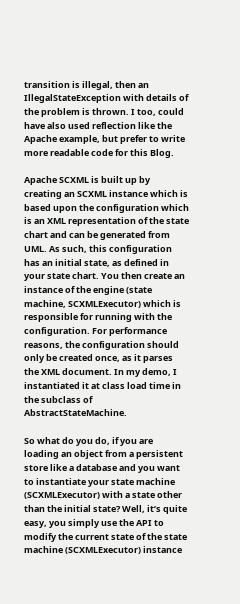transition is illegal, then an IllegalStateException with details of the problem is thrown. I too, could have also used reflection like the Apache example, but prefer to write more readable code for this Blog.

Apache SCXML is built up by creating an SCXML instance which is based upon the configuration which is an XML representation of the state chart and can be generated from UML. As such, this configuration has an initial state, as defined in your state chart. You then create an instance of the engine (state machine, SCXMLExecutor) which is responsible for running with the configuration. For performance reasons, the configuration should only be created once, as it parses the XML document. In my demo, I instantiated it at class load time in the subclass of AbstractStateMachine.

So what do you do, if you are loading an object from a persistent store like a database and you want to instantiate your state machine (SCXMLExecutor) with a state other than the initial state? Well, it’s quite easy, you simply use the API to modify the current state of the state machine (SCXMLExecutor) instance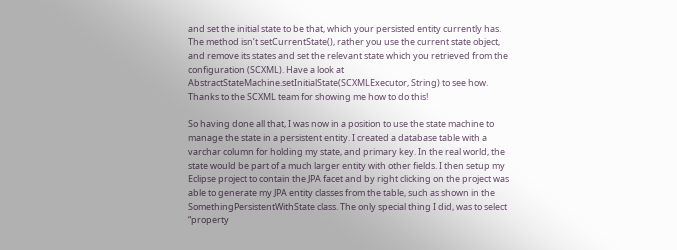and set the initial state to be that, which your persisted entity currently has. The method isn’t setCurrentState(), rather you use the current state object, and remove its states and set the relevant state which you retrieved from the configuration (SCXML). Have a look at AbstractStateMachine.setInitialState(SCXMLExecutor, String) to see how. Thanks to the SCXML team for showing me how to do this!

So having done all that, I was now in a position to use the state machine to manage the state in a persistent entity. I created a database table with a varchar column for holding my state, and primary key. In the real world, the state would be part of a much larger entity with other fields. I then setup my Eclipse project to contain the JPA facet and by right clicking on the project was able to generate my JPA entity classes from the table, such as shown in the SomethingPersistentWithState class. The only special thing I did, was to select “property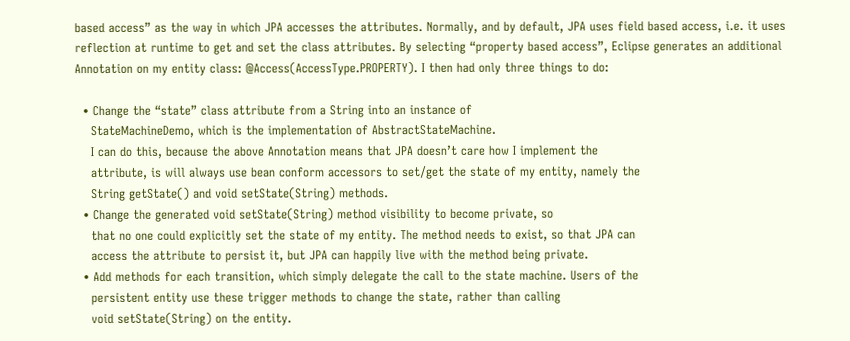based access” as the way in which JPA accesses the attributes. Normally, and by default, JPA uses field based access, i.e. it uses reflection at runtime to get and set the class attributes. By selecting “property based access”, Eclipse generates an additional Annotation on my entity class: @Access(AccessType.PROPERTY). I then had only three things to do:

  • Change the “state” class attribute from a String into an instance of
    StateMachineDemo, which is the implementation of AbstractStateMachine.
    I can do this, because the above Annotation means that JPA doesn’t care how I implement the
    attribute, is will always use bean conform accessors to set/get the state of my entity, namely the
    String getState() and void setState(String) methods.
  • Change the generated void setState(String) method visibility to become private, so
    that no one could explicitly set the state of my entity. The method needs to exist, so that JPA can
    access the attribute to persist it, but JPA can happily live with the method being private.
  • Add methods for each transition, which simply delegate the call to the state machine. Users of the
    persistent entity use these trigger methods to change the state, rather than calling
    void setState(String) on the entity.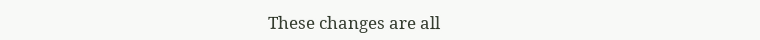These changes are all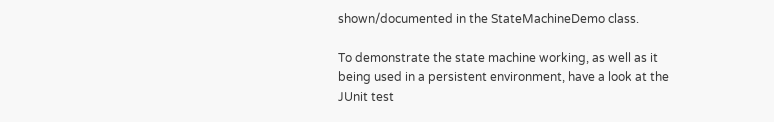shown/documented in the StateMachineDemo class.

To demonstrate the state machine working, as well as it being used in a persistent environment, have a look at the JUnit test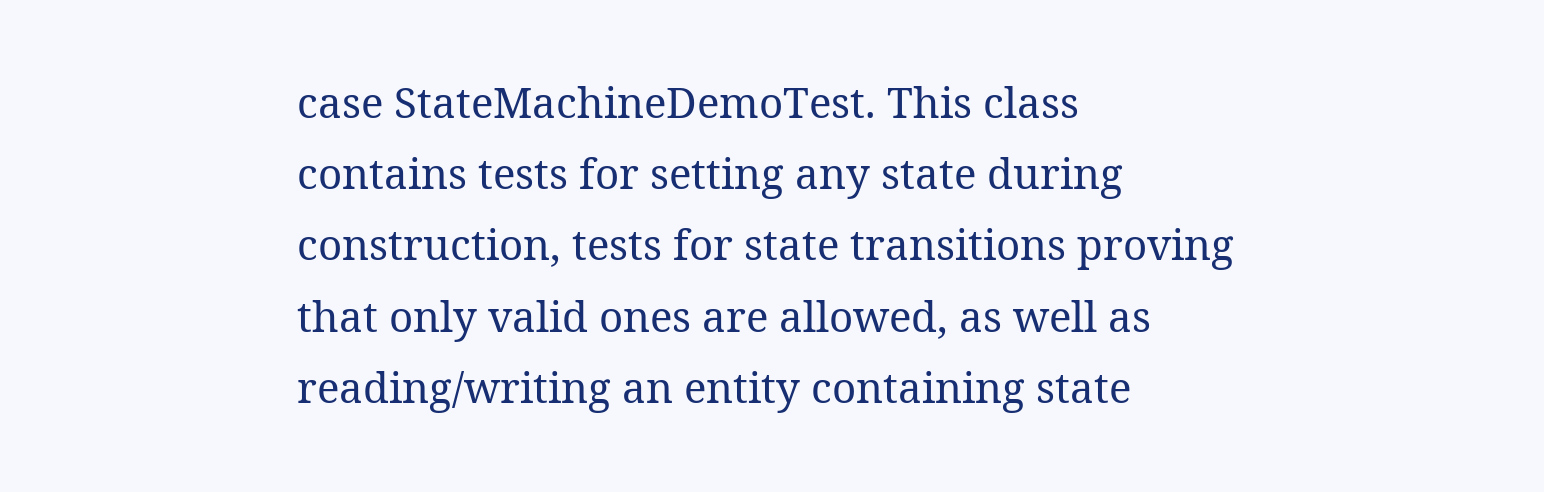case StateMachineDemoTest. This class contains tests for setting any state during construction, tests for state transitions proving that only valid ones are allowed, as well as reading/writing an entity containing state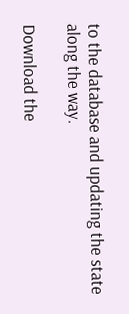to the database and updating the state along the way.

Download the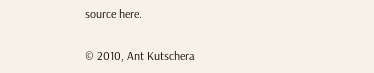source here.

© 2010, Ant Kutschera